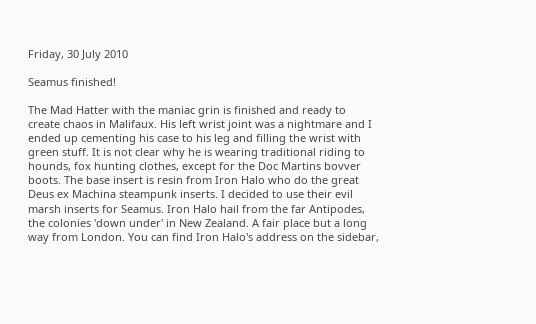Friday, 30 July 2010

Seamus finished!

The Mad Hatter with the maniac grin is finished and ready to create chaos in Malifaux. His left wrist joint was a nightmare and I ended up cementing his case to his leg and filling the wrist with green stuff. It is not clear why he is wearing traditional riding to hounds, fox hunting clothes, except for the Doc Martins bovver boots. The base insert is resin from Iron Halo who do the great Deus ex Machina steampunk inserts. I decided to use their evil marsh inserts for Seamus. Iron Halo hail from the far Antipodes, the colonies 'down under' in New Zealand. A fair place but a long way from London. You can find Iron Halo's address on the sidebar,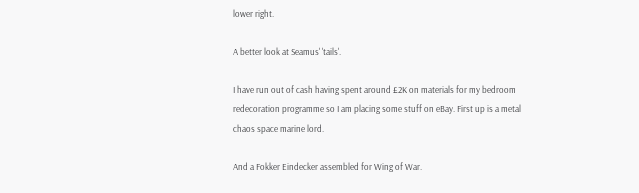lower right.

A better look at Seamus' 'tails'.

I have run out of cash having spent around £2K on materials for my bedroom redecoration programme so I am placing some stuff on eBay. First up is a metal chaos space marine lord.

And a Fokker Eindecker assembled for Wing of War.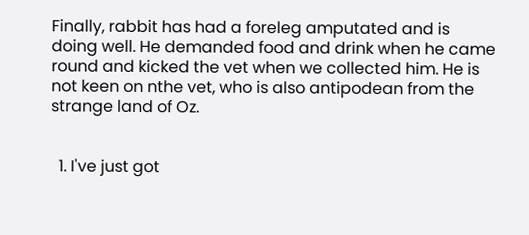Finally, rabbit has had a foreleg amputated and is doing well. He demanded food and drink when he came round and kicked the vet when we collected him. He is not keen on nthe vet, who is also antipodean from the strange land of Oz.


  1. I've just got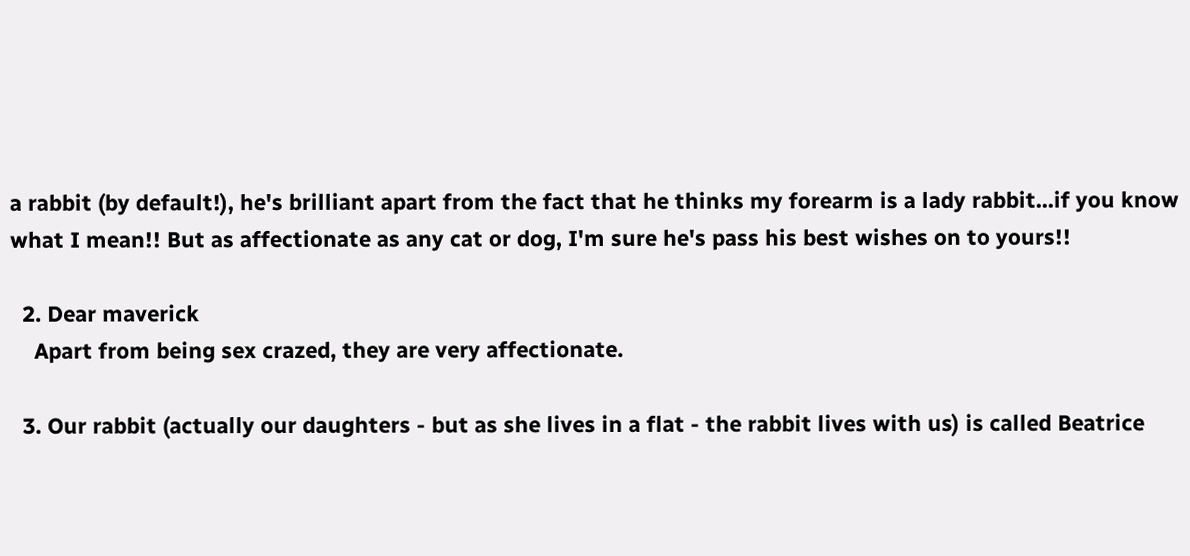a rabbit (by default!), he's brilliant apart from the fact that he thinks my forearm is a lady rabbit...if you know what I mean!! But as affectionate as any cat or dog, I'm sure he's pass his best wishes on to yours!!

  2. Dear maverick
    Apart from being sex crazed, they are very affectionate.

  3. Our rabbit (actually our daughters - but as she lives in a flat - the rabbit lives with us) is called Beatrice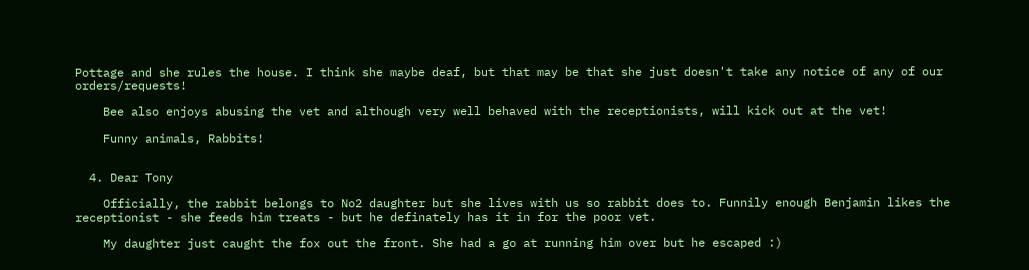Pottage and she rules the house. I think she maybe deaf, but that may be that she just doesn't take any notice of any of our orders/requests!

    Bee also enjoys abusing the vet and although very well behaved with the receptionists, will kick out at the vet!

    Funny animals, Rabbits!


  4. Dear Tony

    Officially, the rabbit belongs to No2 daughter but she lives with us so rabbit does to. Funnily enough Benjamin likes the receptionist - she feeds him treats - but he definately has it in for the poor vet.

    My daughter just caught the fox out the front. She had a go at running him over but he escaped :)